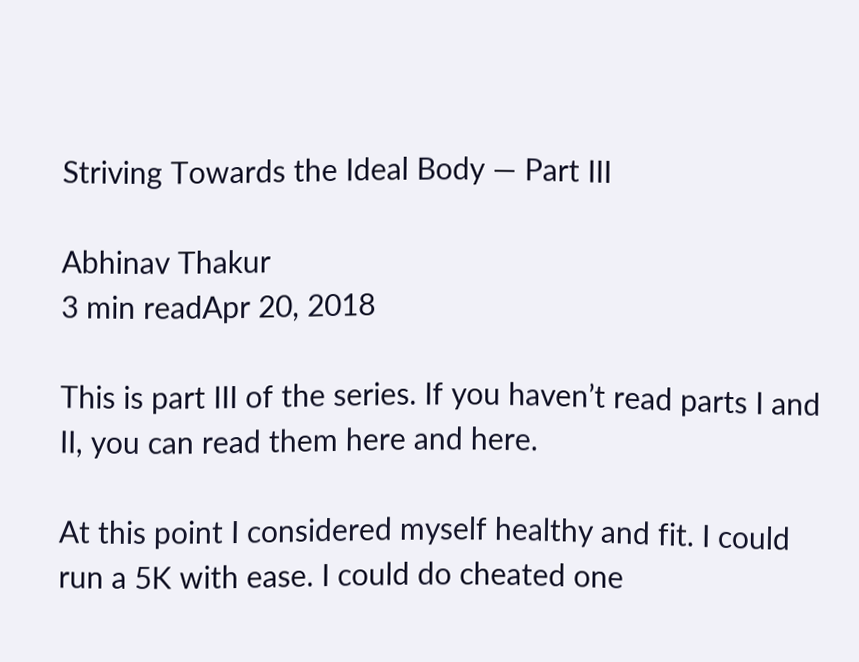Striving Towards the Ideal Body — Part III

Abhinav Thakur
3 min readApr 20, 2018

This is part III of the series. If you haven’t read parts I and II, you can read them here and here.

At this point I considered myself healthy and fit. I could run a 5K with ease. I could do cheated one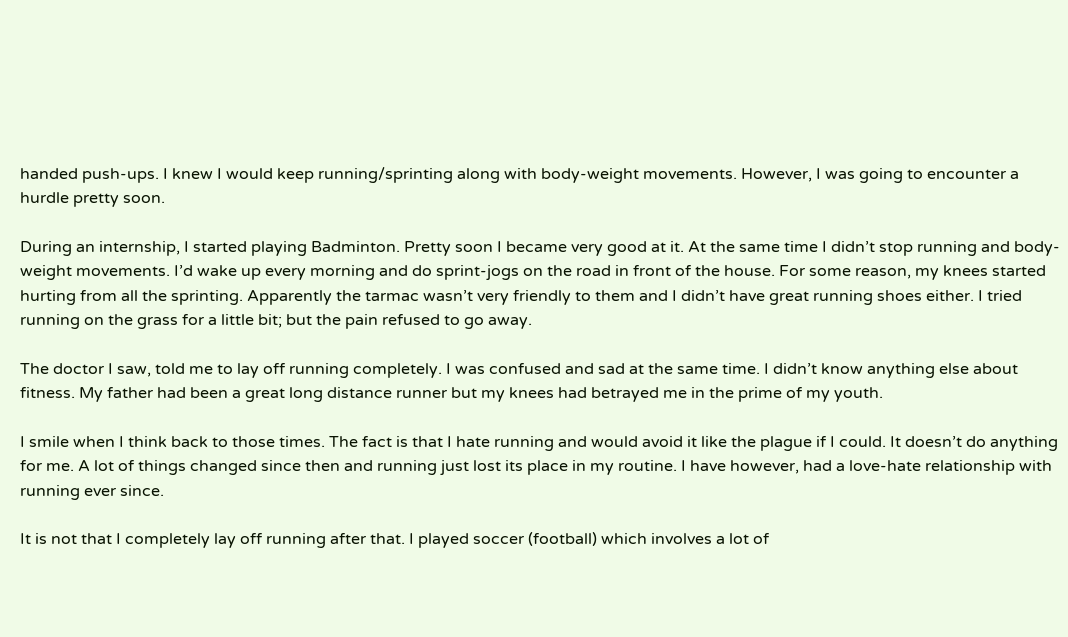handed push-ups. I knew I would keep running/sprinting along with body-weight movements. However, I was going to encounter a hurdle pretty soon.

During an internship, I started playing Badminton. Pretty soon I became very good at it. At the same time I didn’t stop running and body-weight movements. I’d wake up every morning and do sprint-jogs on the road in front of the house. For some reason, my knees started hurting from all the sprinting. Apparently the tarmac wasn’t very friendly to them and I didn’t have great running shoes either. I tried running on the grass for a little bit; but the pain refused to go away.

The doctor I saw, told me to lay off running completely. I was confused and sad at the same time. I didn’t know anything else about fitness. My father had been a great long distance runner but my knees had betrayed me in the prime of my youth.

I smile when I think back to those times. The fact is that I hate running and would avoid it like the plague if I could. It doesn’t do anything for me. A lot of things changed since then and running just lost its place in my routine. I have however, had a love-hate relationship with running ever since.

It is not that I completely lay off running after that. I played soccer (football) which involves a lot of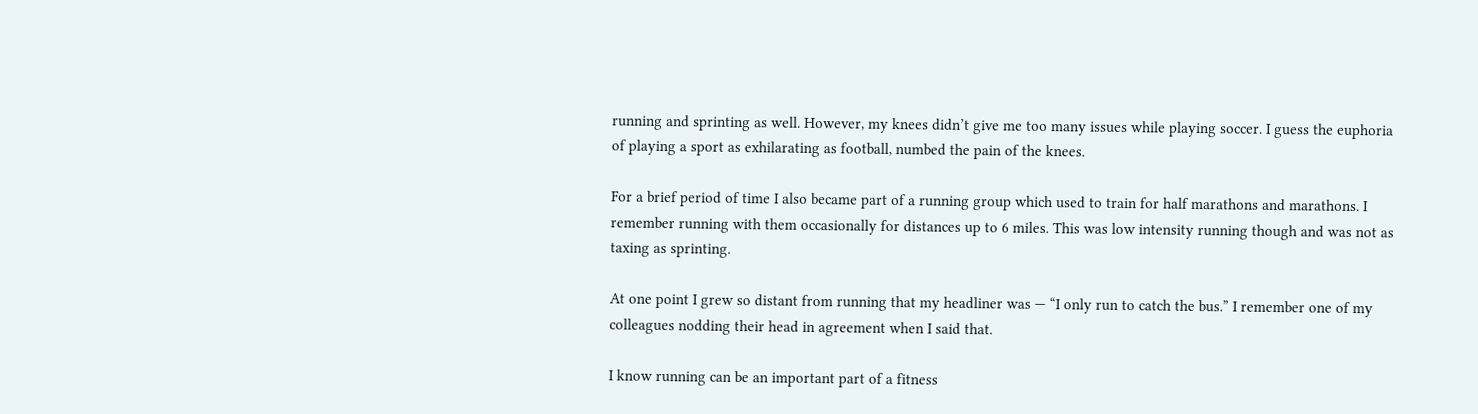running and sprinting as well. However, my knees didn’t give me too many issues while playing soccer. I guess the euphoria of playing a sport as exhilarating as football, numbed the pain of the knees.

For a brief period of time I also became part of a running group which used to train for half marathons and marathons. I remember running with them occasionally for distances up to 6 miles. This was low intensity running though and was not as taxing as sprinting.

At one point I grew so distant from running that my headliner was — “I only run to catch the bus.” I remember one of my colleagues nodding their head in agreement when I said that.

I know running can be an important part of a fitness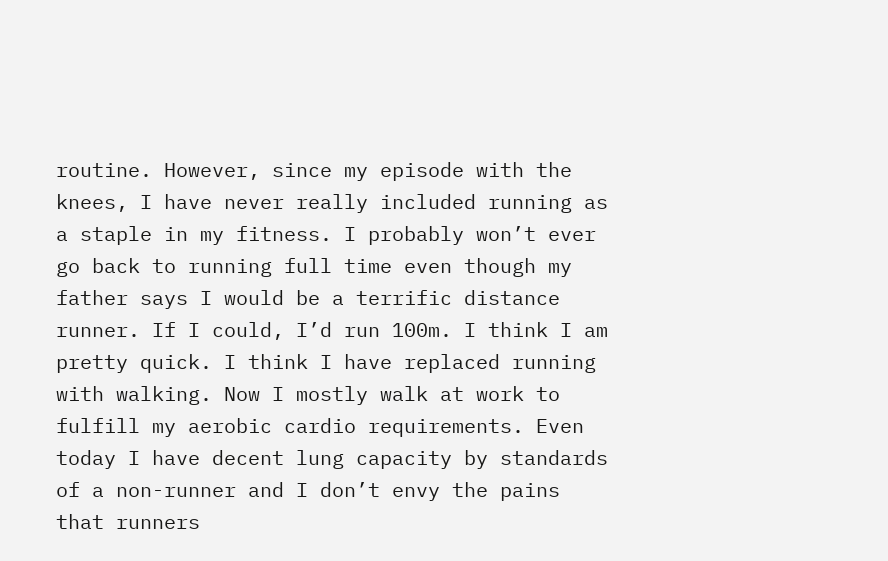routine. However, since my episode with the knees, I have never really included running as a staple in my fitness. I probably won’t ever go back to running full time even though my father says I would be a terrific distance runner. If I could, I’d run 100m. I think I am pretty quick. I think I have replaced running with walking. Now I mostly walk at work to fulfill my aerobic cardio requirements. Even today I have decent lung capacity by standards of a non-runner and I don’t envy the pains that runners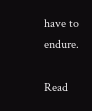have to endure.

Read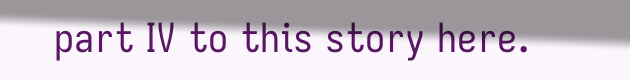part IV to this story here.